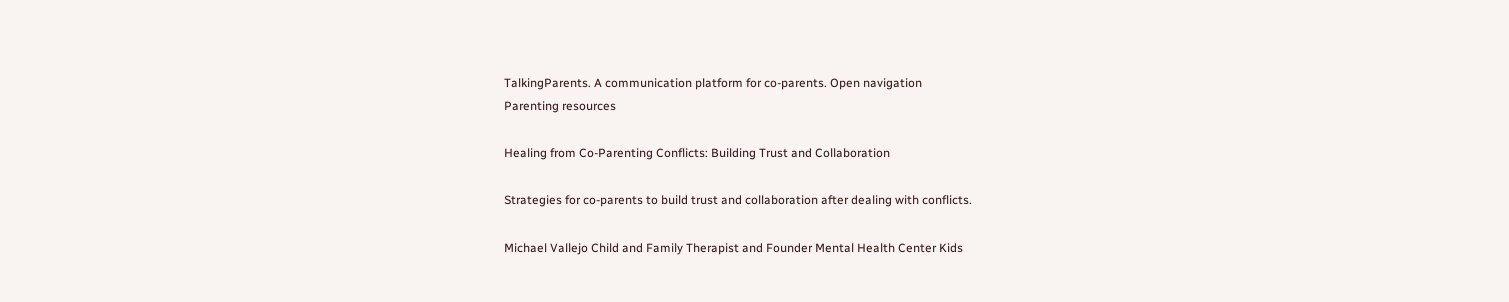TalkingParents. A communication platform for co-parents. Open navigation
Parenting resources

Healing from Co-Parenting Conflicts: Building Trust and Collaboration

Strategies for co-parents to build trust and collaboration after dealing with conflicts.

Michael Vallejo Child and Family Therapist and Founder Mental Health Center Kids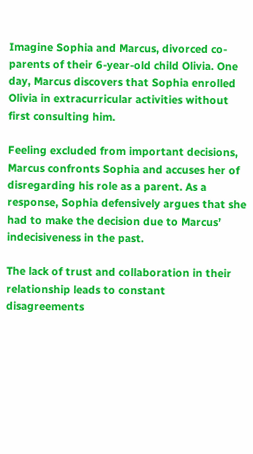Imagine Sophia and Marcus, divorced co-parents of their 6-year-old child Olivia. One day, Marcus discovers that Sophia enrolled Olivia in extracurricular activities without first consulting him.

Feeling excluded from important decisions, Marcus confronts Sophia and accuses her of disregarding his role as a parent. As a response, Sophia defensively argues that she had to make the decision due to Marcus’ indecisiveness in the past.

The lack of trust and collaboration in their relationship leads to constant disagreements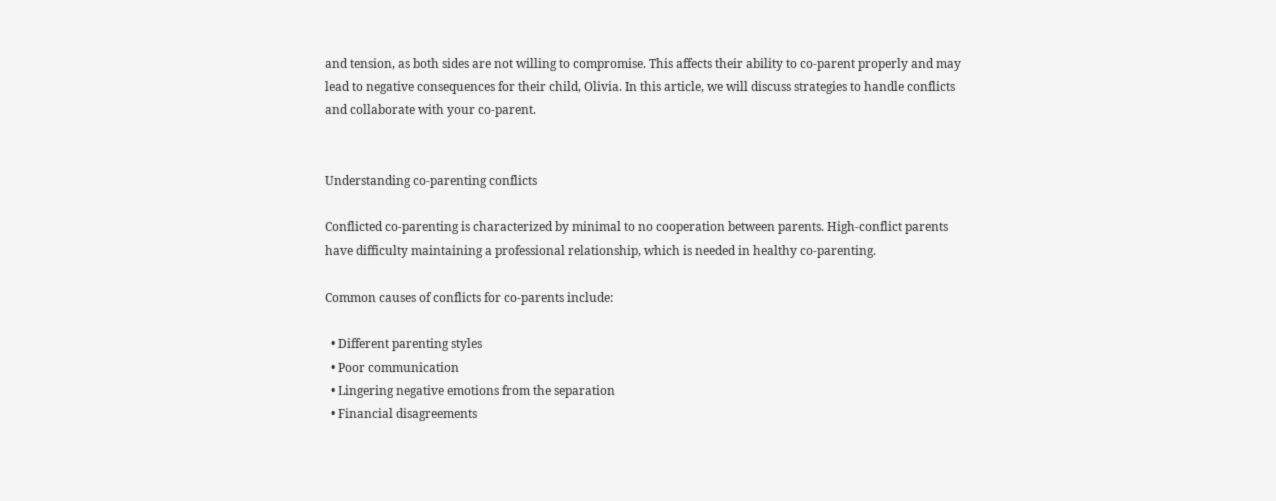and tension, as both sides are not willing to compromise. This affects their ability to co-parent properly and may lead to negative consequences for their child, Olivia. In this article, we will discuss strategies to handle conflicts and collaborate with your co-parent.


Understanding co-parenting conflicts

Conflicted co-parenting is characterized by minimal to no cooperation between parents. High-conflict parents have difficulty maintaining a professional relationship, which is needed in healthy co-parenting.

Common causes of conflicts for co-parents include:

  • Different parenting styles
  • Poor communication
  • Lingering negative emotions from the separation
  • Financial disagreements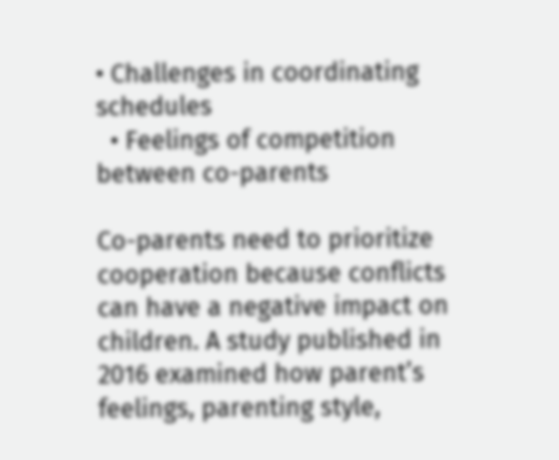• Challenges in coordinating schedules
  • Feelings of competition between co-parents

Co-parents need to prioritize cooperation because conflicts can have a negative impact on children. A study published in 2016 examined how parent’s feelings, parenting style,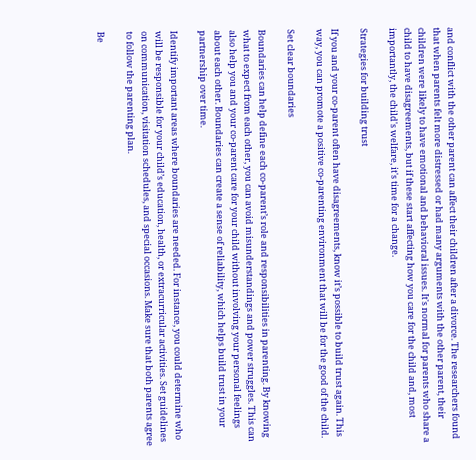and conflict with the other parent can affect their children after a divorce. The researchers found that when parents felt more distressed or had many arguments with the other parent, their children were likely to have emotional and behavioral issues. It's normal for parents who share a child to have disagreements, but if these start affecting how you care for the child and, most importantly, the child's welfare, it's time for a change.

Strategies for building trust

If you and your co-parent often have disagreements, know it’s possible to build trust again. This way, you can promote a positive co-parenting environment that will be for the good of the child.

Set clear boundaries

Boundaries can help define each co-parent’s role and responsibilities in parenting. By knowing what to expect from each other, you can avoid misunderstandings and power struggles. This can also help you and your co-parent care for your child without involving your personal feelings about each other. Boundaries can create a sense of reliability, which helps build trust in your partnership over time.

Identify important areas where boundaries are needed. For instance, you could determine who will be responsible for your child’s education, health, or extracurricular activities. Set guidelines on communication, visitation schedules, and special occasions. Make sure that both parents agree to follow the parenting plan.

Be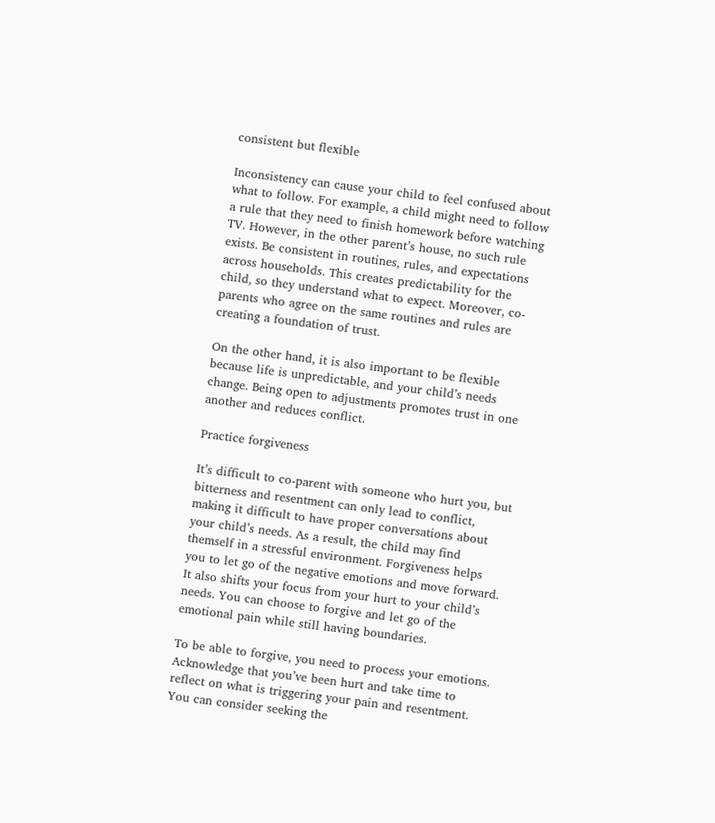consistent but flexible

Inconsistency can cause your child to feel confused about what to follow. For example, a child might need to follow a rule that they need to finish homework before watching TV. However, in the other parent’s house, no such rule exists. Be consistent in routines, rules, and expectations across households. This creates predictability for the child, so they understand what to expect. Moreover, co-parents who agree on the same routines and rules are creating a foundation of trust.

On the other hand, it is also important to be flexible because life is unpredictable, and your child’s needs change. Being open to adjustments promotes trust in one another and reduces conflict.

Practice forgiveness

It’s difficult to co-parent with someone who hurt you, but bitterness and resentment can only lead to conflict, making it difficult to have proper conversations about your child’s needs. As a result, the child may find themself in a stressful environment. Forgiveness helps you to let go of the negative emotions and move forward. It also shifts your focus from your hurt to your child’s needs. You can choose to forgive and let go of the emotional pain while still having boundaries.

To be able to forgive, you need to process your emotions. Acknowledge that you’ve been hurt and take time to reflect on what is triggering your pain and resentment. You can consider seeking the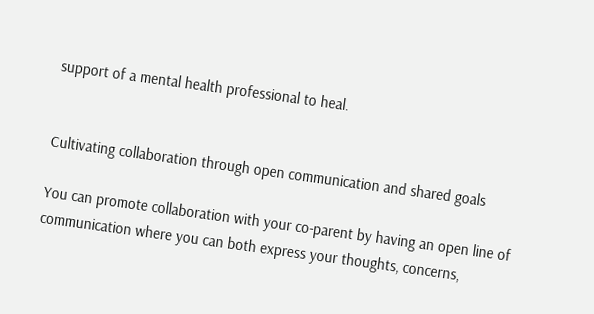support of a mental health professional to heal.


Cultivating collaboration through open communication and shared goals

You can promote collaboration with your co-parent by having an open line of communication where you can both express your thoughts, concerns,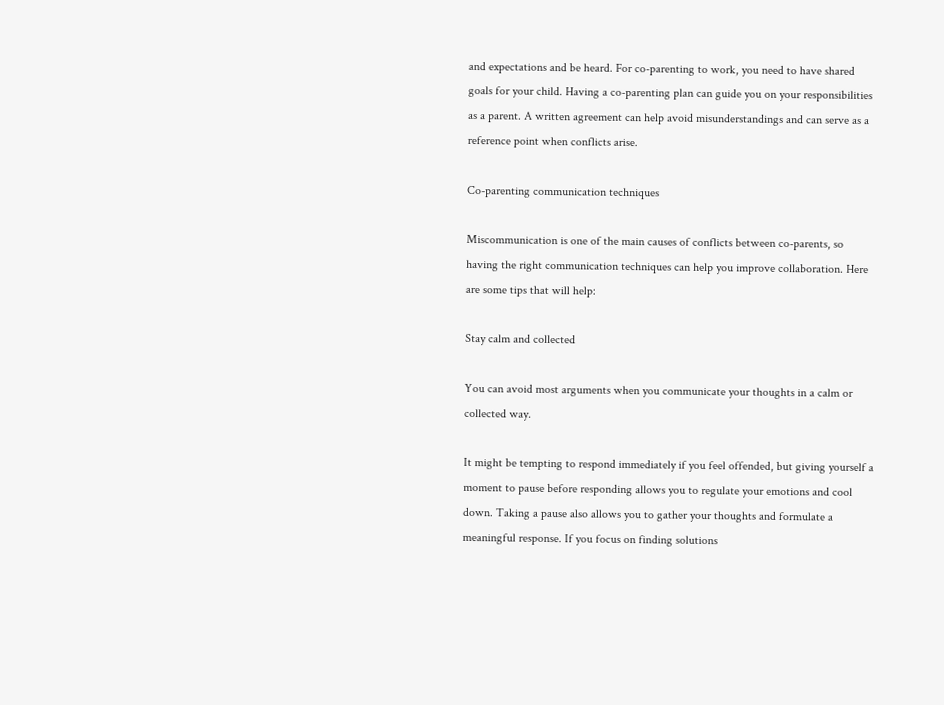and expectations and be heard. For co-parenting to work, you need to have shared goals for your child. Having a co-parenting plan can guide you on your responsibilities as a parent. A written agreement can help avoid misunderstandings and can serve as a reference point when conflicts arise.

Co-parenting communication techniques

Miscommunication is one of the main causes of conflicts between co-parents, so having the right communication techniques can help you improve collaboration. Here are some tips that will help:

Stay calm and collected

You can avoid most arguments when you communicate your thoughts in a calm or collected way.

It might be tempting to respond immediately if you feel offended, but giving yourself a moment to pause before responding allows you to regulate your emotions and cool down. Taking a pause also allows you to gather your thoughts and formulate a meaningful response. If you focus on finding solutions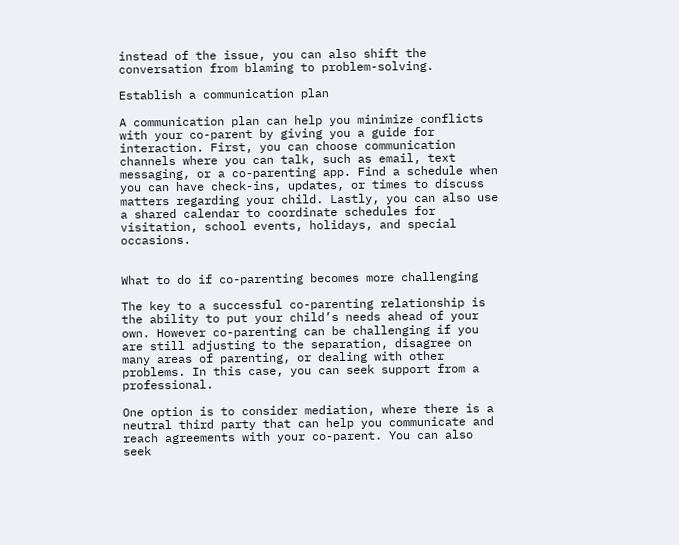instead of the issue, you can also shift the conversation from blaming to problem-solving.

Establish a communication plan

A communication plan can help you minimize conflicts with your co-parent by giving you a guide for interaction. First, you can choose communication channels where you can talk, such as email, text messaging, or a co-parenting app. Find a schedule when you can have check-ins, updates, or times to discuss matters regarding your child. Lastly, you can also use a shared calendar to coordinate schedules for visitation, school events, holidays, and special occasions.


What to do if co-parenting becomes more challenging

The key to a successful co-parenting relationship is the ability to put your child’s needs ahead of your own. However co-parenting can be challenging if you are still adjusting to the separation, disagree on many areas of parenting, or dealing with other problems. In this case, you can seek support from a professional.

One option is to consider mediation, where there is a neutral third party that can help you communicate and reach agreements with your co-parent. You can also seek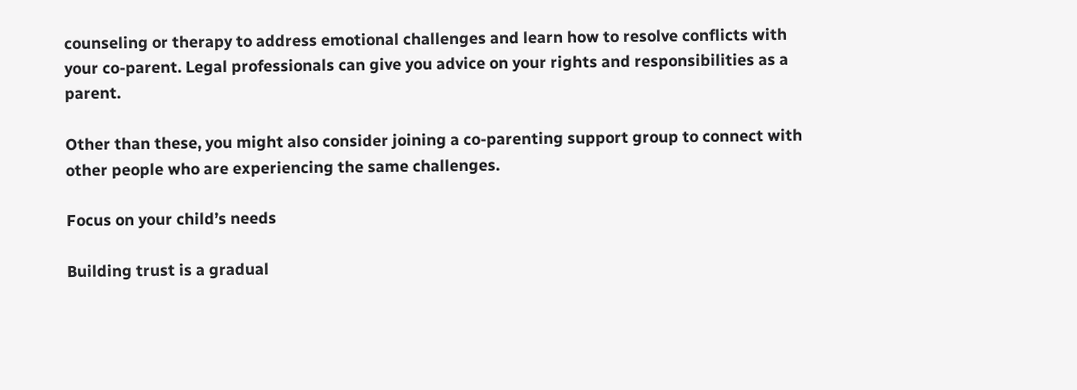counseling or therapy to address emotional challenges and learn how to resolve conflicts with your co-parent. Legal professionals can give you advice on your rights and responsibilities as a parent.

Other than these, you might also consider joining a co-parenting support group to connect with other people who are experiencing the same challenges.

Focus on your child’s needs

Building trust is a gradual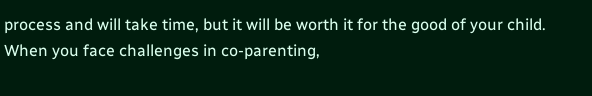process and will take time, but it will be worth it for the good of your child. When you face challenges in co-parenting,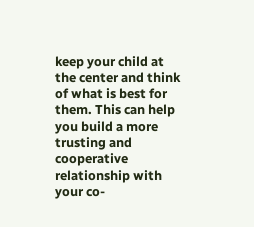keep your child at the center and think of what is best for them. This can help you build a more trusting and cooperative relationship with your co-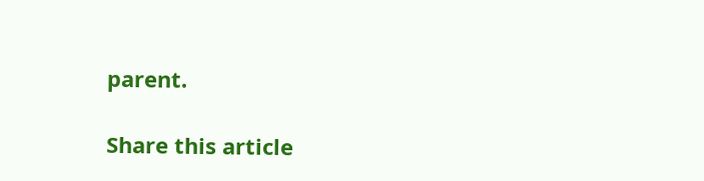parent.

Share this article